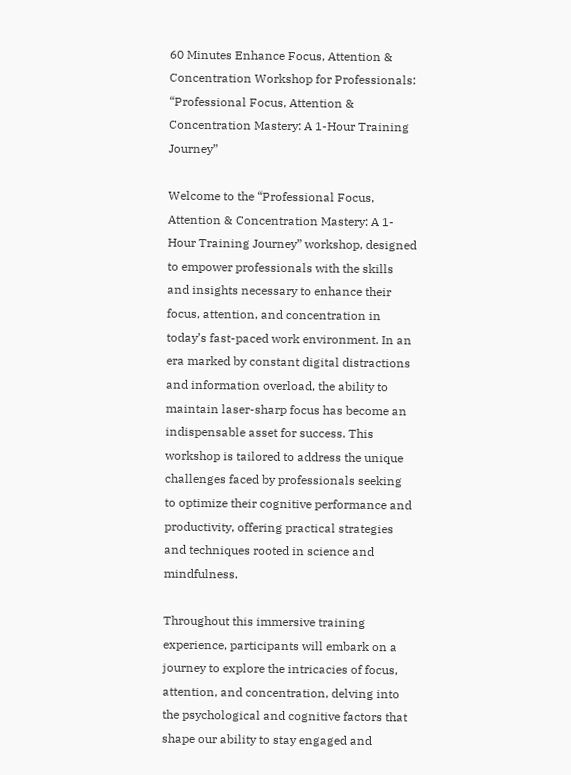60 Minutes Enhance Focus, Attention & Concentration Workshop for Professionals: “Professional Focus, Attention & Concentration Mastery: A 1-Hour Training Journey”

Welcome to the “Professional Focus, Attention & Concentration Mastery: A 1-Hour Training Journey” workshop, designed to empower professionals with the skills and insights necessary to enhance their focus, attention, and concentration in today’s fast-paced work environment. In an era marked by constant digital distractions and information overload, the ability to maintain laser-sharp focus has become an indispensable asset for success. This workshop is tailored to address the unique challenges faced by professionals seeking to optimize their cognitive performance and productivity, offering practical strategies and techniques rooted in science and mindfulness.

Throughout this immersive training experience, participants will embark on a journey to explore the intricacies of focus, attention, and concentration, delving into the psychological and cognitive factors that shape our ability to stay engaged and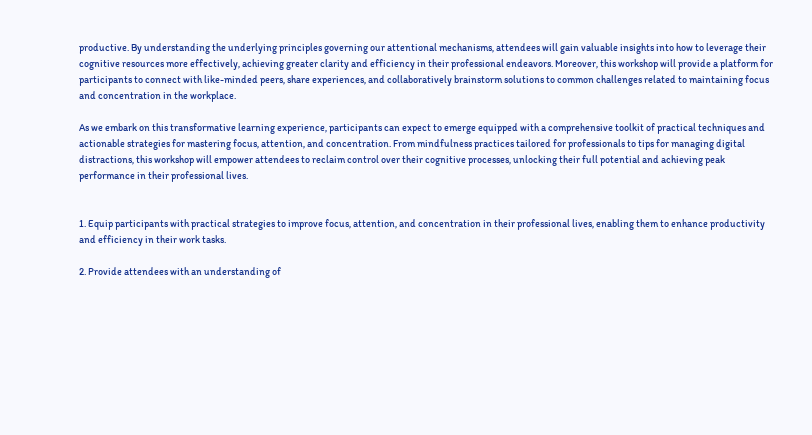productive. By understanding the underlying principles governing our attentional mechanisms, attendees will gain valuable insights into how to leverage their cognitive resources more effectively, achieving greater clarity and efficiency in their professional endeavors. Moreover, this workshop will provide a platform for participants to connect with like-minded peers, share experiences, and collaboratively brainstorm solutions to common challenges related to maintaining focus and concentration in the workplace.

As we embark on this transformative learning experience, participants can expect to emerge equipped with a comprehensive toolkit of practical techniques and actionable strategies for mastering focus, attention, and concentration. From mindfulness practices tailored for professionals to tips for managing digital distractions, this workshop will empower attendees to reclaim control over their cognitive processes, unlocking their full potential and achieving peak performance in their professional lives.


1. Equip participants with practical strategies to improve focus, attention, and concentration in their professional lives, enabling them to enhance productivity and efficiency in their work tasks.

2. Provide attendees with an understanding of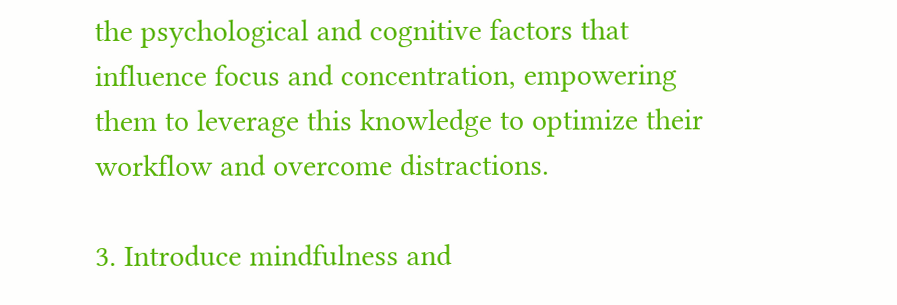the psychological and cognitive factors that influence focus and concentration, empowering them to leverage this knowledge to optimize their workflow and overcome distractions.

3. Introduce mindfulness and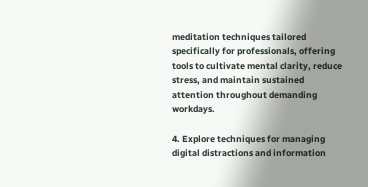meditation techniques tailored specifically for professionals, offering tools to cultivate mental clarity, reduce stress, and maintain sustained attention throughout demanding workdays.

4. Explore techniques for managing digital distractions and information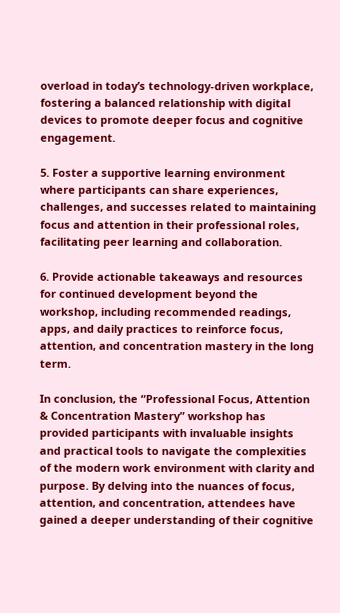overload in today’s technology-driven workplace, fostering a balanced relationship with digital devices to promote deeper focus and cognitive engagement.

5. Foster a supportive learning environment where participants can share experiences, challenges, and successes related to maintaining focus and attention in their professional roles, facilitating peer learning and collaboration.

6. Provide actionable takeaways and resources for continued development beyond the workshop, including recommended readings, apps, and daily practices to reinforce focus, attention, and concentration mastery in the long term.

In conclusion, the “Professional Focus, Attention & Concentration Mastery” workshop has provided participants with invaluable insights and practical tools to navigate the complexities of the modern work environment with clarity and purpose. By delving into the nuances of focus, attention, and concentration, attendees have gained a deeper understanding of their cognitive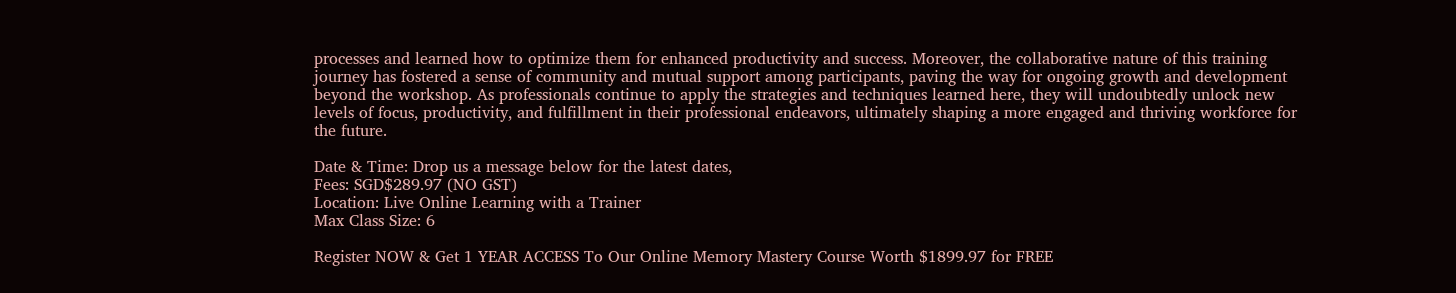processes and learned how to optimize them for enhanced productivity and success. Moreover, the collaborative nature of this training journey has fostered a sense of community and mutual support among participants, paving the way for ongoing growth and development beyond the workshop. As professionals continue to apply the strategies and techniques learned here, they will undoubtedly unlock new levels of focus, productivity, and fulfillment in their professional endeavors, ultimately shaping a more engaged and thriving workforce for the future.

Date & Time: Drop us a message below for the latest dates,
Fees: SGD$289.97 (NO GST)
Location: Live Online Learning with a Trainer
Max Class Size: 6

Register NOW & Get 1 YEAR ACCESS To Our Online Memory Mastery Course Worth $1899.97 for FREE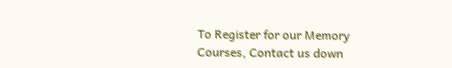To Register for our Memory Courses, Contact us down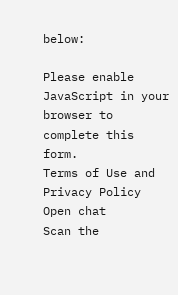below:

Please enable JavaScript in your browser to complete this form.
Terms of Use and Privacy Policy
Open chat
Scan the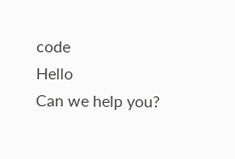code
Hello
Can we help you?